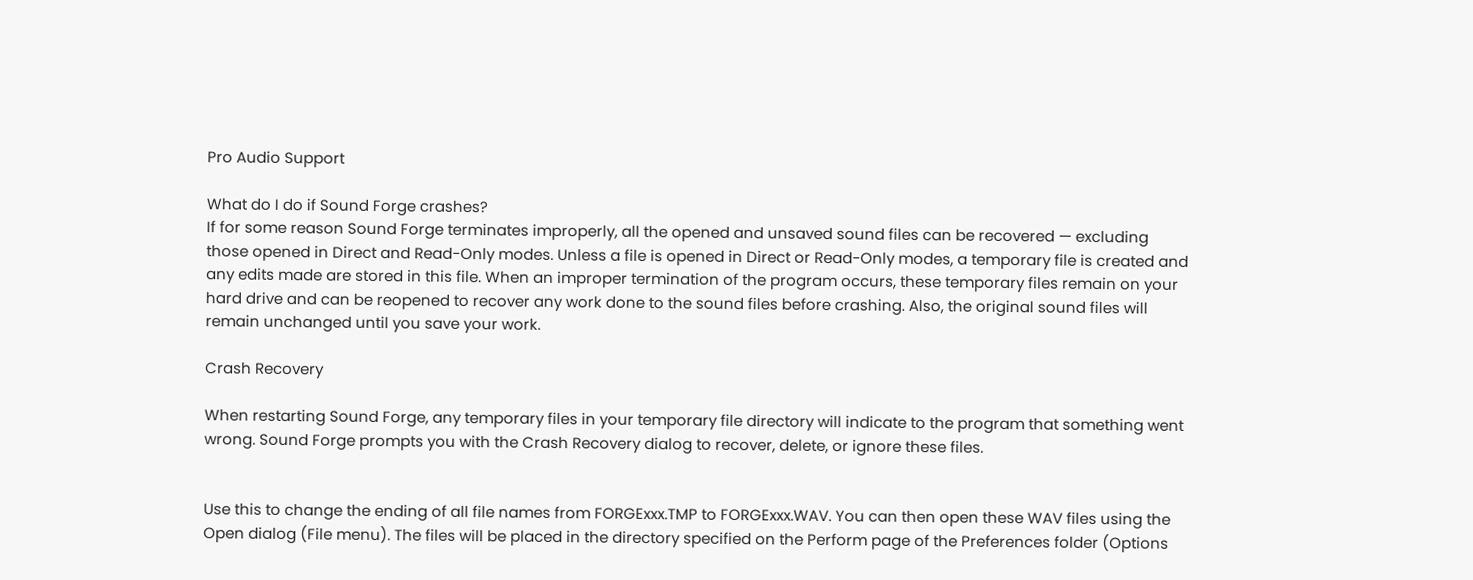Pro Audio Support

What do I do if Sound Forge crashes?
If for some reason Sound Forge terminates improperly, all the opened and unsaved sound files can be recovered — excluding those opened in Direct and Read-Only modes. Unless a file is opened in Direct or Read-Only modes, a temporary file is created and any edits made are stored in this file. When an improper termination of the program occurs, these temporary files remain on your hard drive and can be reopened to recover any work done to the sound files before crashing. Also, the original sound files will remain unchanged until you save your work.

Crash Recovery

When restarting Sound Forge, any temporary files in your temporary file directory will indicate to the program that something went wrong. Sound Forge prompts you with the Crash Recovery dialog to recover, delete, or ignore these files.


Use this to change the ending of all file names from FORGExxx.TMP to FORGExxx.WAV. You can then open these WAV files using the Open dialog (File menu). The files will be placed in the directory specified on the Perform page of the Preferences folder (Options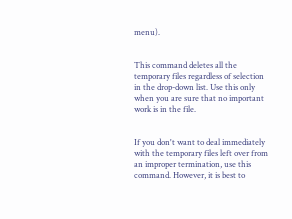menu).


This command deletes all the temporary files regardless of selection in the drop-down list. Use this only when you are sure that no important work is in the file.


If you don't want to deal immediately with the temporary files left over from an improper termination, use this command. However, it is best to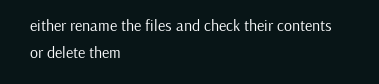either rename the files and check their contents or delete them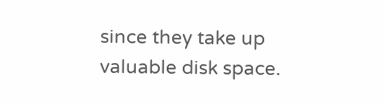since they take up valuable disk space.